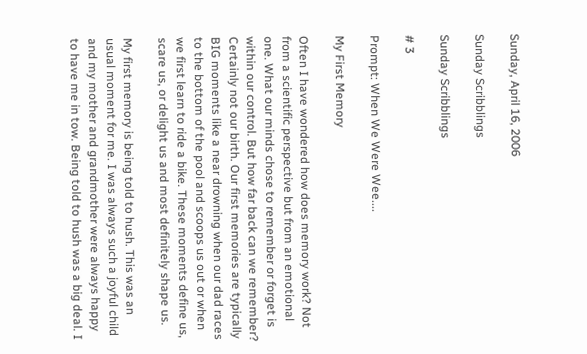Sunday, April 16, 2006

Sunday Scribblings

Sunday Scribblings

# 3

Prompt: When We Were Wee....

My First Memory

Often I have wondered how does memory work? Not from a scientific perspective but from an emotional one. What our minds chose to remember or forget is within our control. But how far back can we remember? Certainly not our birth. Our first memories are typically BIG moments like a near drowning when our dad races to the bottom of the pool and scoops us out or when we first learn to ride a bike. These moments define us, scare us, or delight us and most definitely shape us.

My first memory is being told to hush. This was an usual moment for me. I was always such a joyful child and my mother and grandmother were always happy to have me in tow. Being told to hush was a big deal. I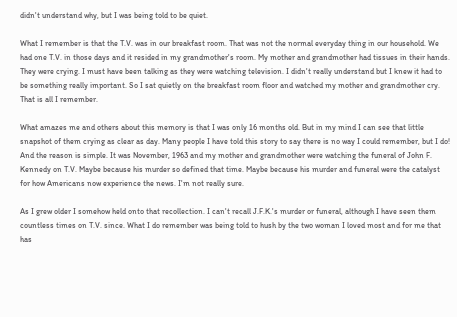didn't understand why, but I was being told to be quiet.

What I remember is that the T.V. was in our breakfast room. That was not the normal everyday thing in our household. We had one T.V. in those days and it resided in my grandmother's room. My mother and grandmother had tissues in their hands. They were crying. I must have been talking as they were watching television. I didn't really understand but I knew it had to be something really important. So I sat quietly on the breakfast room floor and watched my mother and grandmother cry. That is all I remember.

What amazes me and others about this memory is that I was only 16 months old. But in my mind I can see that little snapshot of them crying as clear as day. Many people I have told this story to say there is no way I could remember, but I do! And the reason is simple. It was November, 1963 and my mother and grandmother were watching the funeral of John F. Kennedy on T.V. Maybe because his murder so defined that time. Maybe because his murder and funeral were the catalyst for how Americans now experience the news. I'm not really sure.

As I grew older I somehow held onto that recollection. I can't recall J.F.K.'s murder or funeral, although I have seen them countless times on T.V. since. What I do remember was being told to hush by the two woman I loved most and for me that has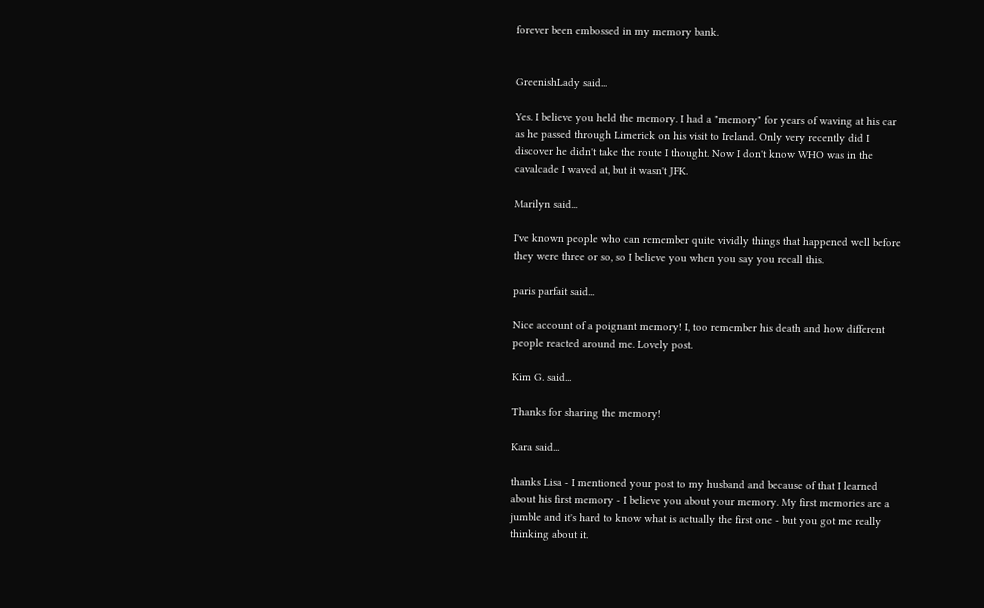forever been embossed in my memory bank.


GreenishLady said...

Yes. I believe you held the memory. I had a "memory" for years of waving at his car as he passed through Limerick on his visit to Ireland. Only very recently did I discover he didn't take the route I thought. Now I don't know WHO was in the cavalcade I waved at, but it wasn't JFK.

Marilyn said...

I've known people who can remember quite vividly things that happened well before they were three or so, so I believe you when you say you recall this.

paris parfait said...

Nice account of a poignant memory! I, too remember his death and how different people reacted around me. Lovely post.

Kim G. said...

Thanks for sharing the memory!

Kara said...

thanks Lisa - I mentioned your post to my husband and because of that I learned about his first memory - I believe you about your memory. My first memories are a jumble and it's hard to know what is actually the first one - but you got me really thinking about it.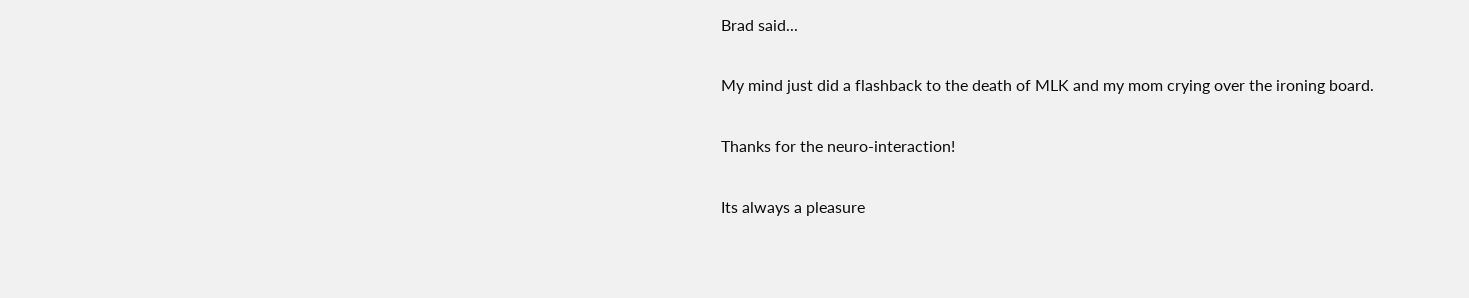Brad said...

My mind just did a flashback to the death of MLK and my mom crying over the ironing board.

Thanks for the neuro-interaction!

Its always a pleasure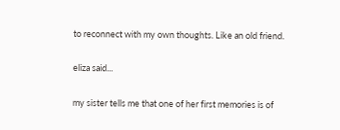to reconnect with my own thoughts. Like an old friend.

eliza said...

my sister tells me that one of her first memories is of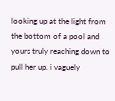looking up at the light from the bottom of a pool and yours truly reaching down to pull her up. i vaguely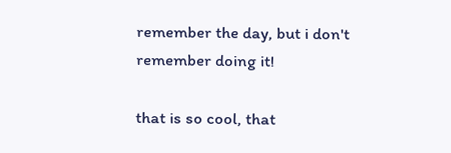remember the day, but i don't remember doing it!

that is so cool, that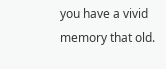you have a vivid memory that old.